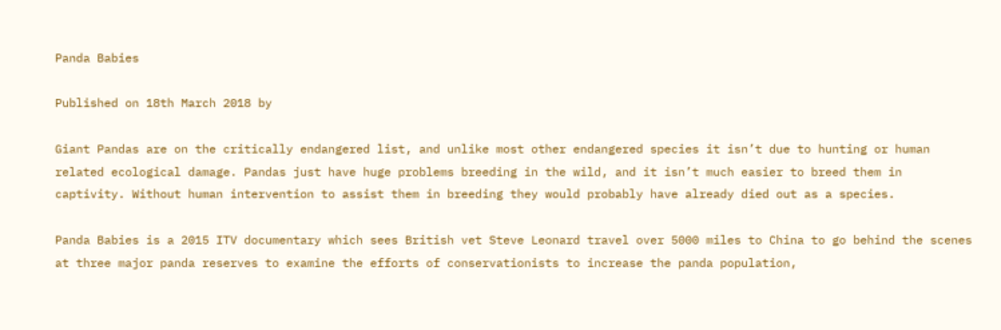Panda Babies

Published on 18th March 2018 by

Giant Pandas are on the critically endangered list, and unlike most other endangered species it isn’t due to hunting or human related ecological damage. Pandas just have huge problems breeding in the wild, and it isn’t much easier to breed them in captivity. Without human intervention to assist them in breeding they would probably have already died out as a species.

Panda Babies is a 2015 ITV documentary which sees British vet Steve Leonard travel over 5000 miles to China to go behind the scenes at three major panda reserves to examine the efforts of conservationists to increase the panda population,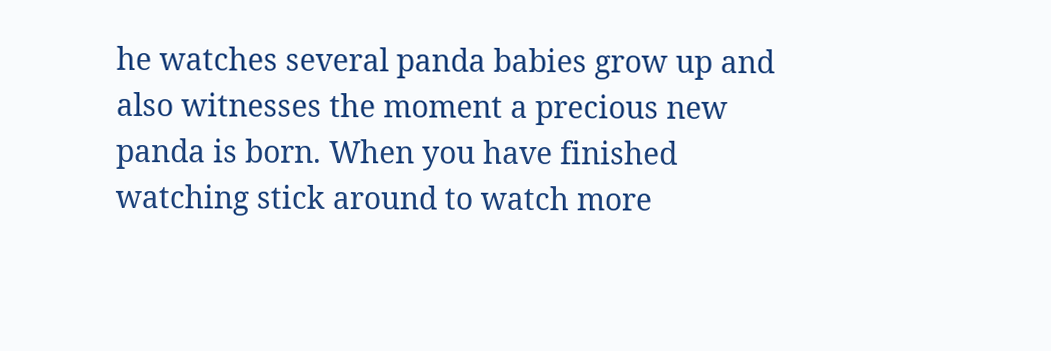he watches several panda babies grow up and also witnesses the moment a precious new panda is born. When you have finished watching stick around to watch more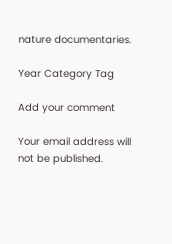nature documentaries.

Year Category Tag

Add your comment

Your email address will not be published.